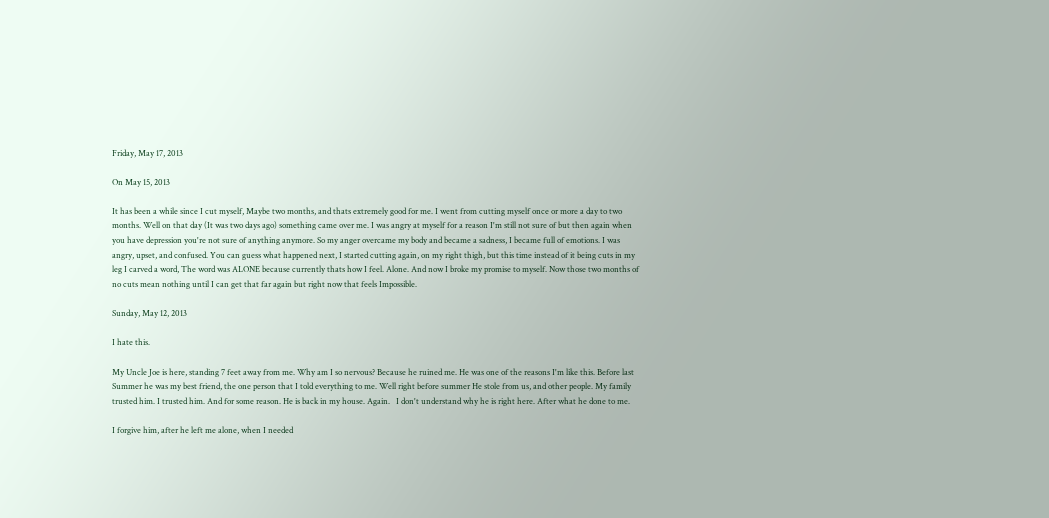Friday, May 17, 2013

On May 15, 2013

It has been a while since I cut myself, Maybe two months, and thats extremely good for me. I went from cutting myself once or more a day to two months. Well on that day (It was two days ago) something came over me. I was angry at myself for a reason I'm still not sure of but then again when you have depression you're not sure of anything anymore. So my anger overcame my body and became a sadness, I became full of emotions. I was angry, upset, and confused. You can guess what happened next, I started cutting again, on my right thigh, but this time instead of it being cuts in my leg I carved a word, The word was ALONE because currently thats how I feel. Alone. And now I broke my promise to myself. Now those two months of no cuts mean nothing until I can get that far again but right now that feels Impossible.

Sunday, May 12, 2013

I hate this.

My Uncle Joe is here, standing 7 feet away from me. Why am I so nervous? Because he ruined me. He was one of the reasons I'm like this. Before last Summer he was my best friend, the one person that I told everything to me. Well right before summer He stole from us, and other people. My family trusted him. I trusted him. And for some reason. He is back in my house. Again.   I don't understand why he is right here. After what he done to me.

I forgive him, after he left me alone, when I needed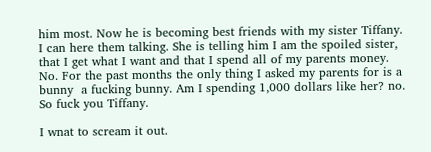him most. Now he is becoming best friends with my sister Tiffany. I can here them talking. She is telling him I am the spoiled sister, that I get what I want and that I spend all of my parents money. No. For the past months the only thing I asked my parents for is a bunny  a fucking bunny. Am I spending 1,000 dollars like her? no. So fuck you Tiffany.

I wnat to scream it out.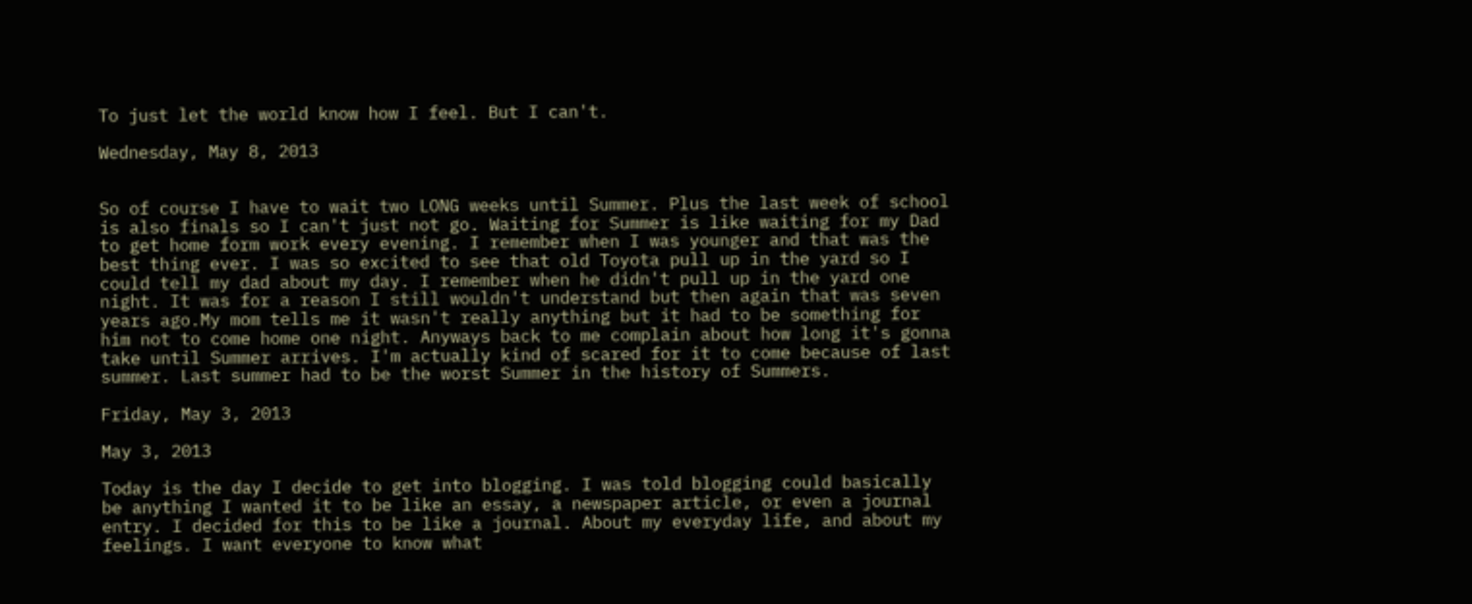To just let the world know how I feel. But I can't.

Wednesday, May 8, 2013


So of course I have to wait two LONG weeks until Summer. Plus the last week of school is also finals so I can't just not go. Waiting for Summer is like waiting for my Dad to get home form work every evening. I remember when I was younger and that was the best thing ever. I was so excited to see that old Toyota pull up in the yard so I could tell my dad about my day. I remember when he didn't pull up in the yard one night. It was for a reason I still wouldn't understand but then again that was seven years ago.My mom tells me it wasn't really anything but it had to be something for him not to come home one night. Anyways back to me complain about how long it's gonna take until Summer arrives. I'm actually kind of scared for it to come because of last summer. Last summer had to be the worst Summer in the history of Summers.

Friday, May 3, 2013

May 3, 2013

Today is the day I decide to get into blogging. I was told blogging could basically be anything I wanted it to be like an essay, a newspaper article, or even a journal entry. I decided for this to be like a journal. About my everyday life, and about my feelings. I want everyone to know what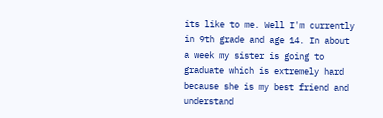its like to me. Well I'm currently in 9th grade and age 14. In about a week my sister is going to graduate which is extremely hard because she is my best friend and understand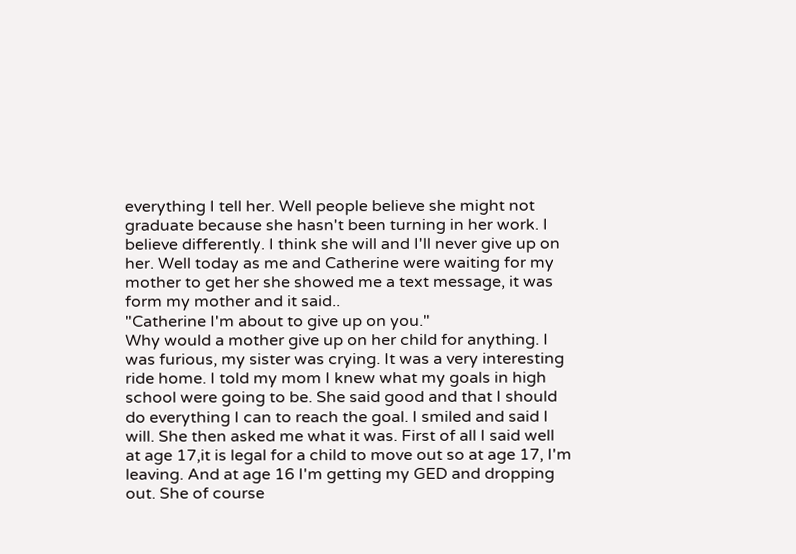everything I tell her. Well people believe she might not graduate because she hasn't been turning in her work. I believe differently. I think she will and I'll never give up on her. Well today as me and Catherine were waiting for my mother to get her she showed me a text message, it was form my mother and it said..
"Catherine I'm about to give up on you."
Why would a mother give up on her child for anything. I was furious, my sister was crying. It was a very interesting ride home. I told my mom I knew what my goals in high school were going to be. She said good and that I should do everything I can to reach the goal. I smiled and said I will. She then asked me what it was. First of all I said well at age 17,it is legal for a child to move out so at age 17, I'm leaving. And at age 16 I'm getting my GED and dropping out. She of course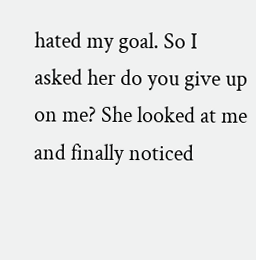hated my goal. So I asked her do you give up on me? She looked at me and finally noticed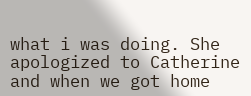what i was doing. She apologized to Catherine and when we got home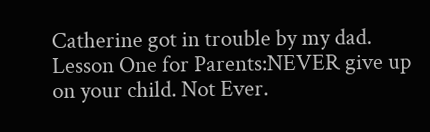Catherine got in trouble by my dad.
Lesson One for Parents:NEVER give up on your child. Not Ever.